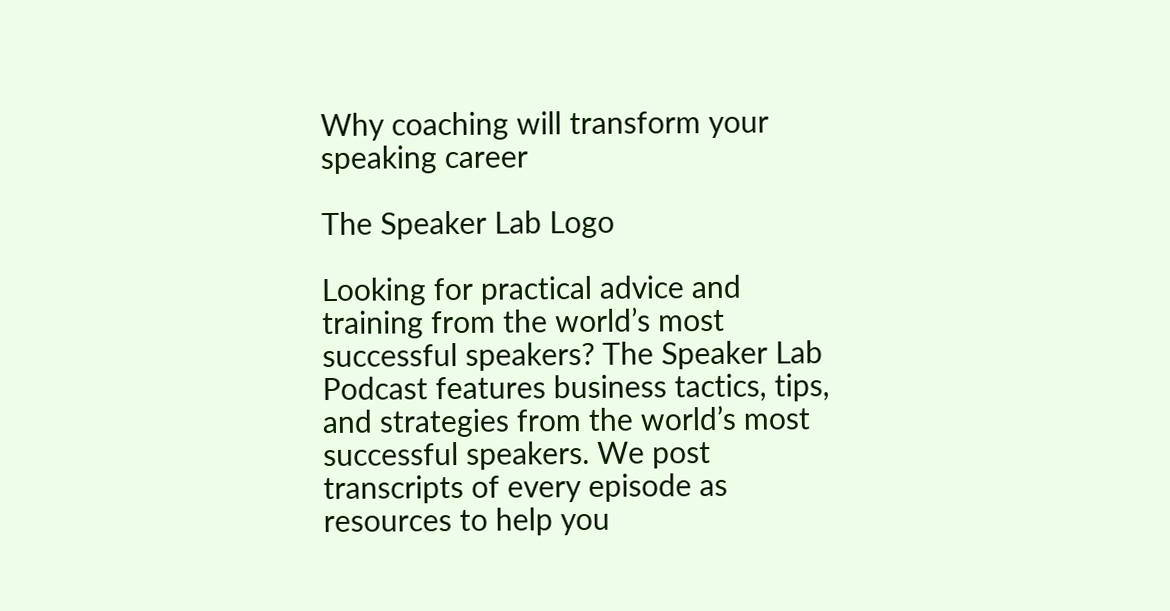Why coaching will transform your speaking career

The Speaker Lab Logo

Looking for practical advice and training from the world’s most successful speakers? The Speaker Lab Podcast features business tactics, tips, and strategies from the world’s most successful speakers. We post transcripts of every episode as resources to help you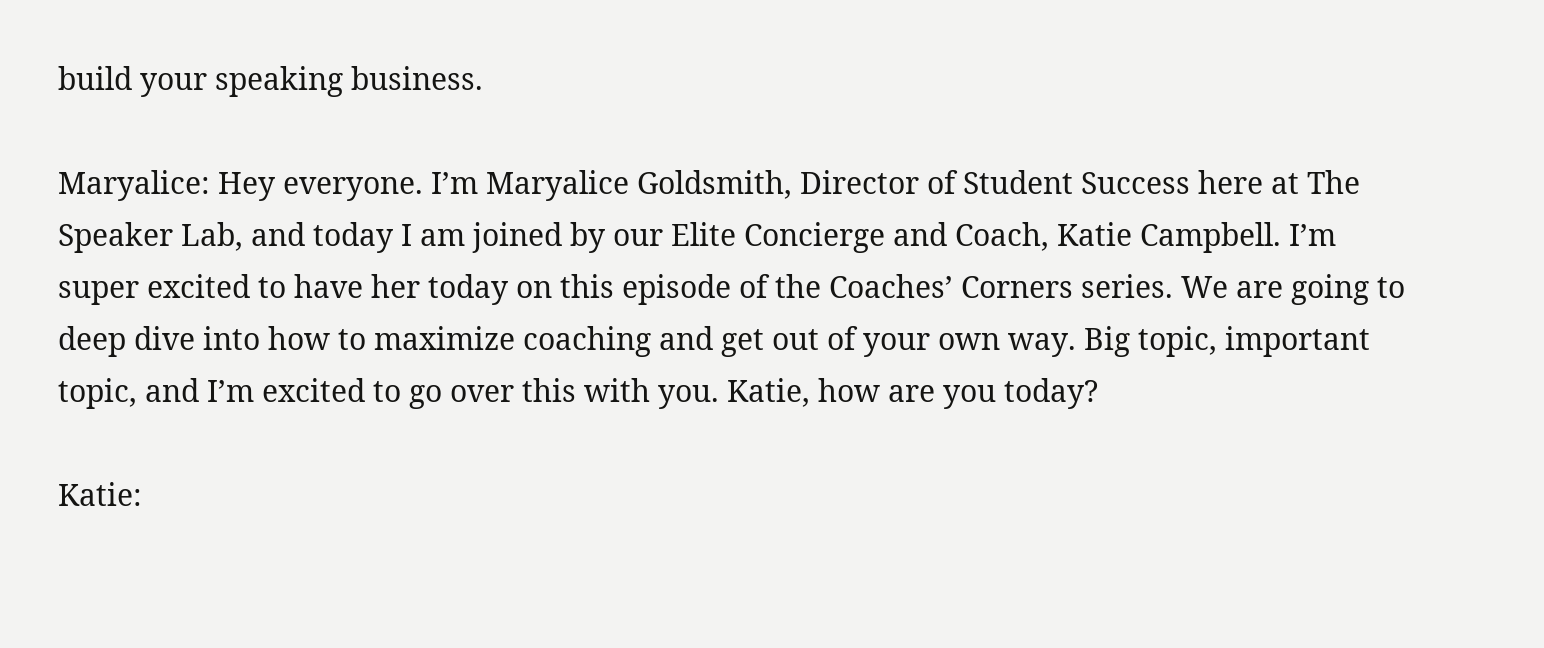build your speaking business.

Maryalice: Hey everyone. I’m Maryalice Goldsmith, Director of Student Success here at The Speaker Lab, and today I am joined by our Elite Concierge and Coach, Katie Campbell. I’m super excited to have her today on this episode of the Coaches’ Corners series. We are going to deep dive into how to maximize coaching and get out of your own way. Big topic, important topic, and I’m excited to go over this with you. Katie, how are you today?

Katie: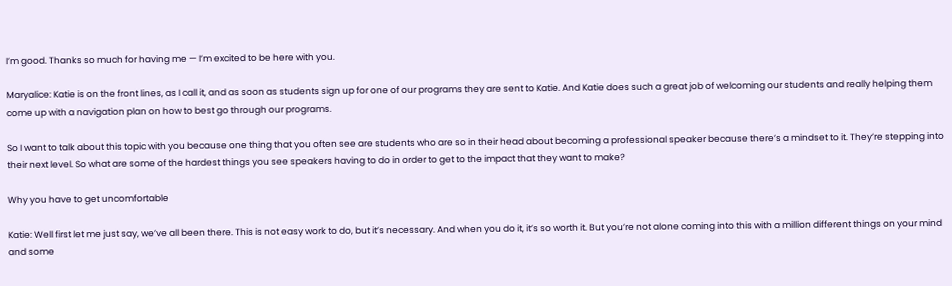I’m good. Thanks so much for having me — I’m excited to be here with you.

Maryalice: Katie is on the front lines, as I call it, and as soon as students sign up for one of our programs they are sent to Katie. And Katie does such a great job of welcoming our students and really helping them come up with a navigation plan on how to best go through our programs.

So I want to talk about this topic with you because one thing that you often see are students who are so in their head about becoming a professional speaker because there’s a mindset to it. They’re stepping into their next level. So what are some of the hardest things you see speakers having to do in order to get to the impact that they want to make?

Why you have to get uncomfortable

Katie: Well first let me just say, we’ve all been there. This is not easy work to do, but it’s necessary. And when you do it, it’s so worth it. But you’re not alone coming into this with a million different things on your mind and some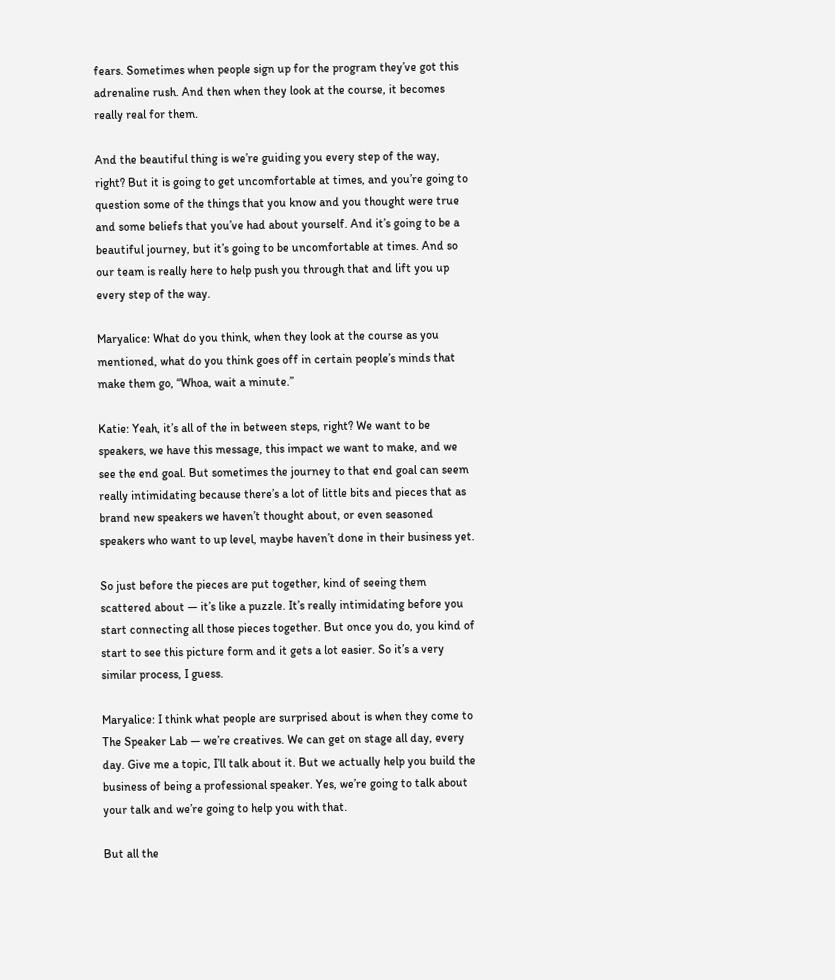fears. Sometimes when people sign up for the program they’ve got this adrenaline rush. And then when they look at the course, it becomes really real for them.

And the beautiful thing is we’re guiding you every step of the way, right? But it is going to get uncomfortable at times, and you’re going to question some of the things that you know and you thought were true and some beliefs that you’ve had about yourself. And it’s going to be a beautiful journey, but it’s going to be uncomfortable at times. And so our team is really here to help push you through that and lift you up every step of the way.

Maryalice: What do you think, when they look at the course as you mentioned, what do you think goes off in certain people’s minds that make them go, “Whoa, wait a minute.”

Katie: Yeah, it’s all of the in between steps, right? We want to be speakers, we have this message, this impact we want to make, and we see the end goal. But sometimes the journey to that end goal can seem really intimidating because there’s a lot of little bits and pieces that as brand new speakers we haven’t thought about, or even seasoned speakers who want to up level, maybe haven’t done in their business yet.

So just before the pieces are put together, kind of seeing them scattered about — it’s like a puzzle. It’s really intimidating before you start connecting all those pieces together. But once you do, you kind of start to see this picture form and it gets a lot easier. So it’s a very similar process, I guess.

Maryalice: I think what people are surprised about is when they come to The Speaker Lab — we’re creatives. We can get on stage all day, every day. Give me a topic, I’ll talk about it. But we actually help you build the business of being a professional speaker. Yes, we’re going to talk about your talk and we’re going to help you with that.

But all the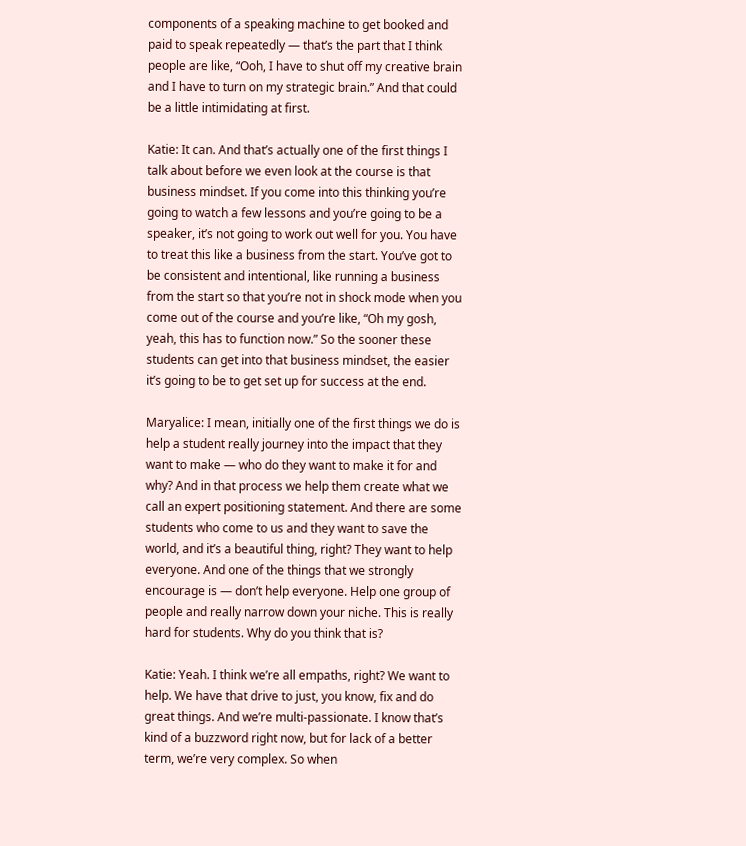components of a speaking machine to get booked and paid to speak repeatedly — that’s the part that I think people are like, “Ooh, I have to shut off my creative brain and I have to turn on my strategic brain.” And that could be a little intimidating at first.

Katie: It can. And that’s actually one of the first things I talk about before we even look at the course is that business mindset. If you come into this thinking you’re going to watch a few lessons and you’re going to be a speaker, it’s not going to work out well for you. You have to treat this like a business from the start. You’ve got to be consistent and intentional, like running a business from the start so that you’re not in shock mode when you come out of the course and you’re like, “Oh my gosh, yeah, this has to function now.” So the sooner these students can get into that business mindset, the easier it’s going to be to get set up for success at the end.

Maryalice: I mean, initially one of the first things we do is help a student really journey into the impact that they want to make — who do they want to make it for and why? And in that process we help them create what we call an expert positioning statement. And there are some students who come to us and they want to save the world, and it’s a beautiful thing, right? They want to help everyone. And one of the things that we strongly encourage is — don’t help everyone. Help one group of people and really narrow down your niche. This is really hard for students. Why do you think that is?

Katie: Yeah. I think we’re all empaths, right? We want to help. We have that drive to just, you know, fix and do great things. And we’re multi-passionate. I know that’s kind of a buzzword right now, but for lack of a better term, we’re very complex. So when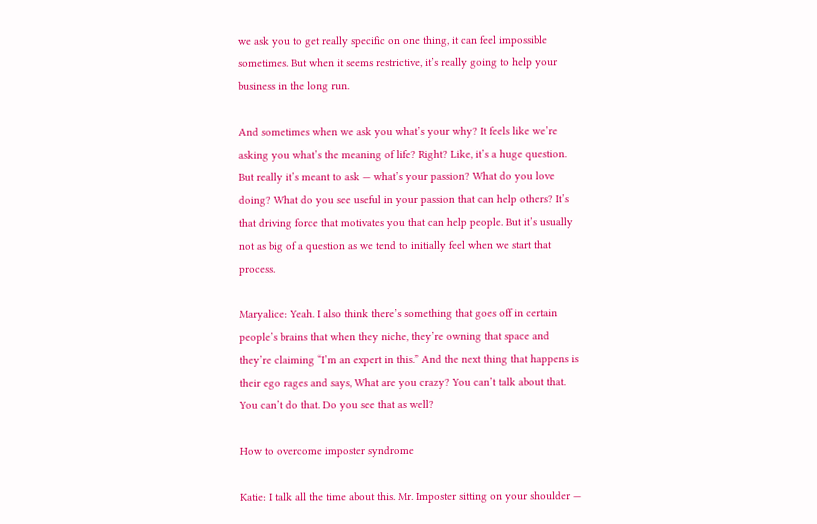we ask you to get really specific on one thing, it can feel impossible sometimes. But when it seems restrictive, it’s really going to help your business in the long run.

And sometimes when we ask you what’s your why? It feels like we’re asking you what’s the meaning of life? Right? Like, it’s a huge question. But really it’s meant to ask — what’s your passion? What do you love doing? What do you see useful in your passion that can help others? It’s that driving force that motivates you that can help people. But it’s usually not as big of a question as we tend to initially feel when we start that process.

Maryalice: Yeah. I also think there’s something that goes off in certain people’s brains that when they niche, they’re owning that space and they’re claiming “I’m an expert in this.” And the next thing that happens is their ego rages and says, What are you crazy? You can’t talk about that. You can’t do that. Do you see that as well?

How to overcome imposter syndrome

Katie: I talk all the time about this. Mr. Imposter sitting on your shoulder —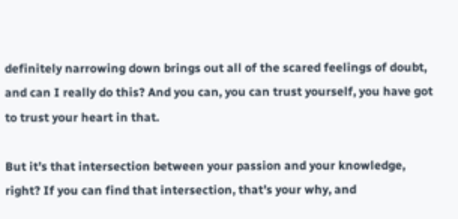definitely narrowing down brings out all of the scared feelings of doubt, and can I really do this? And you can, you can trust yourself, you have got to trust your heart in that.

But it’s that intersection between your passion and your knowledge, right? If you can find that intersection, that’s your why, and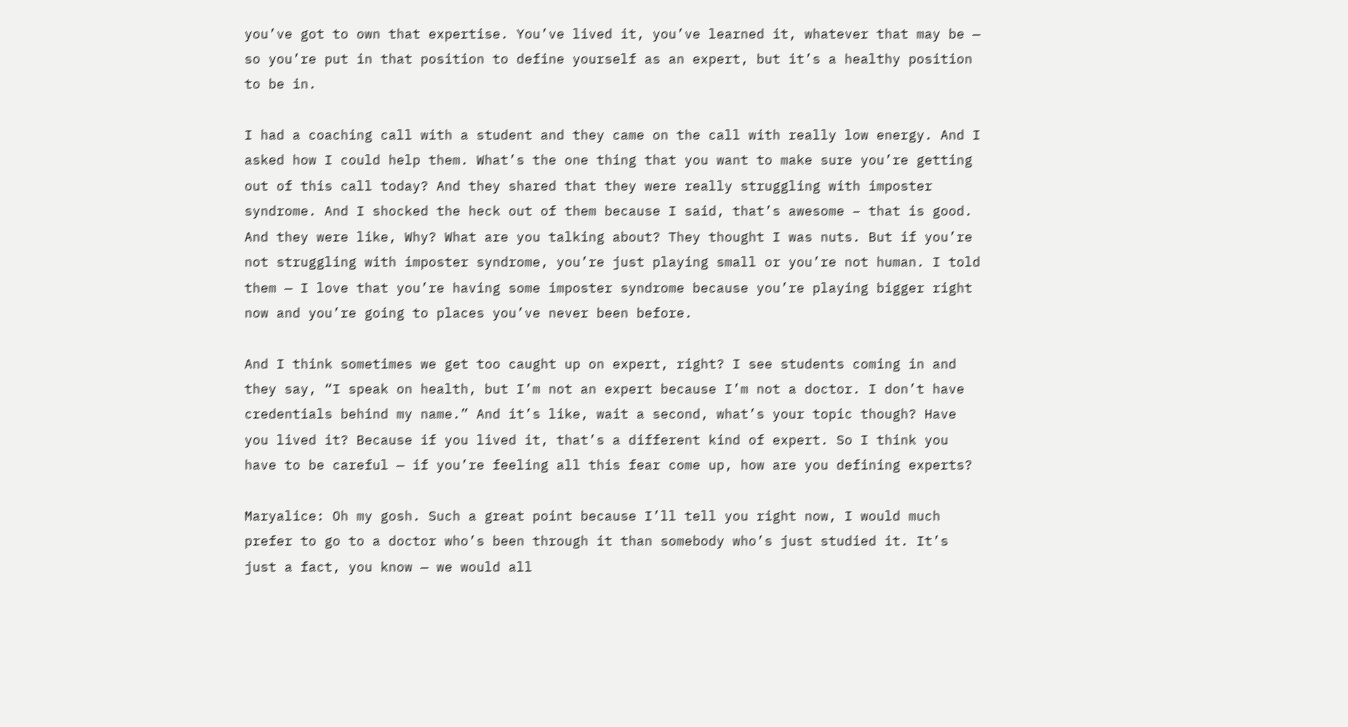you’ve got to own that expertise. You’ve lived it, you’ve learned it, whatever that may be — so you’re put in that position to define yourself as an expert, but it’s a healthy position to be in.

I had a coaching call with a student and they came on the call with really low energy. And I asked how I could help them. What’s the one thing that you want to make sure you’re getting out of this call today? And they shared that they were really struggling with imposter syndrome. And I shocked the heck out of them because I said, that’s awesome – that is good. And they were like, Why? What are you talking about? They thought I was nuts. But if you’re not struggling with imposter syndrome, you’re just playing small or you’re not human. I told them — I love that you’re having some imposter syndrome because you’re playing bigger right now and you’re going to places you’ve never been before.

And I think sometimes we get too caught up on expert, right? I see students coming in and they say, “I speak on health, but I’m not an expert because I’m not a doctor. I don’t have credentials behind my name.” And it’s like, wait a second, what’s your topic though? Have you lived it? Because if you lived it, that’s a different kind of expert. So I think you have to be careful — if you’re feeling all this fear come up, how are you defining experts?

Maryalice: Oh my gosh. Such a great point because I’ll tell you right now, I would much prefer to go to a doctor who’s been through it than somebody who’s just studied it. It’s just a fact, you know — we would all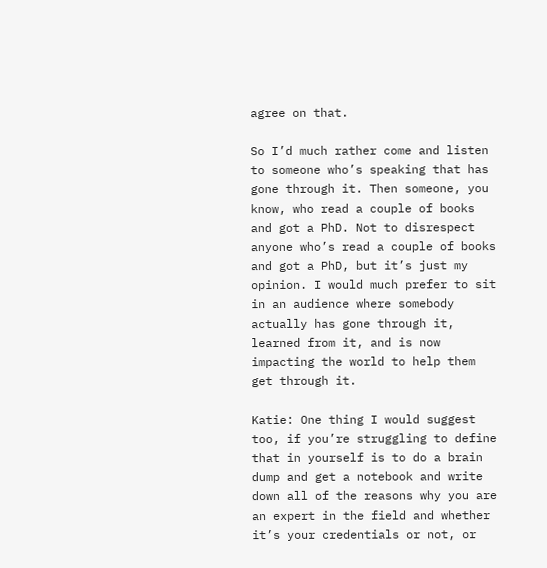agree on that.

So I’d much rather come and listen to someone who’s speaking that has gone through it. Then someone, you know, who read a couple of books and got a PhD. Not to disrespect anyone who’s read a couple of books and got a PhD, but it’s just my opinion. I would much prefer to sit in an audience where somebody actually has gone through it, learned from it, and is now impacting the world to help them get through it.

Katie: One thing I would suggest too, if you’re struggling to define that in yourself is to do a brain dump and get a notebook and write down all of the reasons why you are an expert in the field and whether it’s your credentials or not, or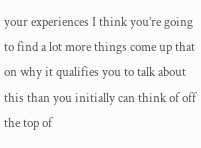your experiences I think you’re going to find a lot more things come up that on why it qualifies you to talk about this than you initially can think of off the top of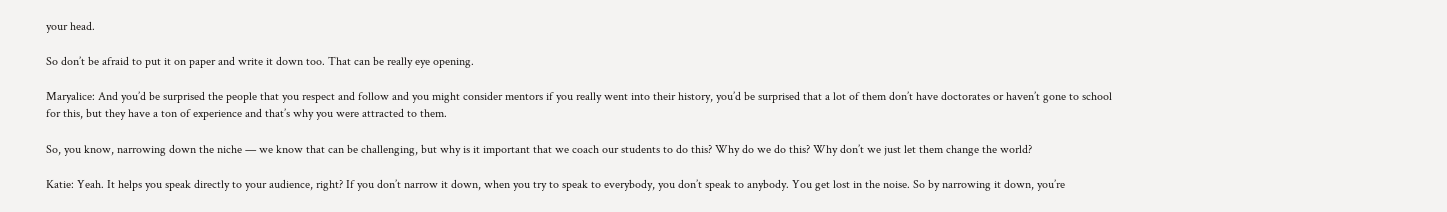your head.

So don’t be afraid to put it on paper and write it down too. That can be really eye opening.

Maryalice: And you’d be surprised the people that you respect and follow and you might consider mentors if you really went into their history, you’d be surprised that a lot of them don’t have doctorates or haven’t gone to school for this, but they have a ton of experience and that’s why you were attracted to them.

So, you know, narrowing down the niche — we know that can be challenging, but why is it important that we coach our students to do this? Why do we do this? Why don’t we just let them change the world?

Katie: Yeah. It helps you speak directly to your audience, right? If you don’t narrow it down, when you try to speak to everybody, you don’t speak to anybody. You get lost in the noise. So by narrowing it down, you’re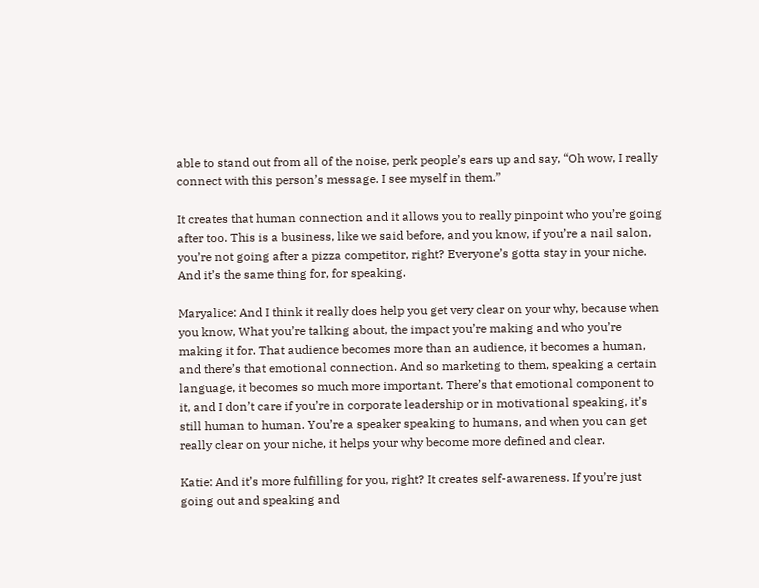able to stand out from all of the noise, perk people’s ears up and say, “Oh wow, I really connect with this person’s message. I see myself in them.”

It creates that human connection and it allows you to really pinpoint who you’re going after too. This is a business, like we said before, and you know, if you’re a nail salon, you’re not going after a pizza competitor, right? Everyone’s gotta stay in your niche. And it’s the same thing for, for speaking.

Maryalice: And I think it really does help you get very clear on your why, because when you know, What you’re talking about, the impact you’re making and who you’re making it for. That audience becomes more than an audience, it becomes a human, and there’s that emotional connection. And so marketing to them, speaking a certain language, it becomes so much more important. There’s that emotional component to it, and I don’t care if you’re in corporate leadership or in motivational speaking, it’s still human to human. You’re a speaker speaking to humans, and when you can get really clear on your niche, it helps your why become more defined and clear.

Katie: And it’s more fulfilling for you, right? It creates self-awareness. If you’re just going out and speaking and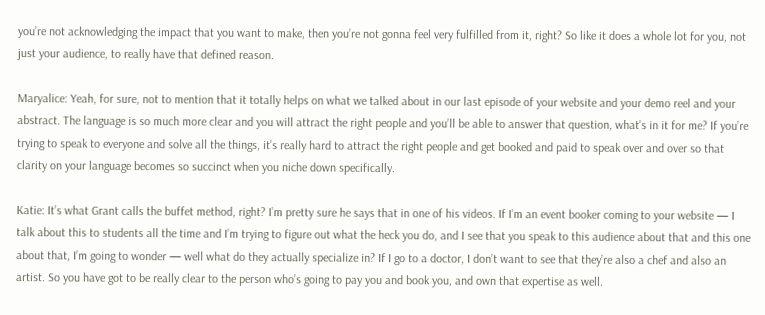you’re not acknowledging the impact that you want to make, then you’re not gonna feel very fulfilled from it, right? So like it does a whole lot for you, not just your audience, to really have that defined reason.

Maryalice: Yeah, for sure, not to mention that it totally helps on what we talked about in our last episode of your website and your demo reel and your abstract. The language is so much more clear and you will attract the right people and you’ll be able to answer that question, what’s in it for me? If you’re trying to speak to everyone and solve all the things, it’s really hard to attract the right people and get booked and paid to speak over and over so that clarity on your language becomes so succinct when you niche down specifically.

Katie: It’s what Grant calls the buffet method, right? I’m pretty sure he says that in one of his videos. If I’m an event booker coming to your website — I talk about this to students all the time and I’m trying to figure out what the heck you do, and I see that you speak to this audience about that and this one about that, I’m going to wonder — well what do they actually specialize in? If I go to a doctor, I don’t want to see that they’re also a chef and also an artist. So you have got to be really clear to the person who’s going to pay you and book you, and own that expertise as well.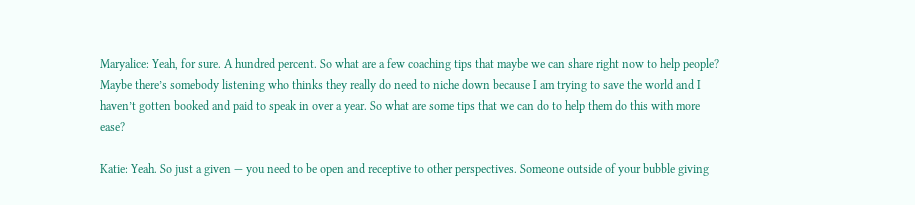Maryalice: Yeah, for sure. A hundred percent. So what are a few coaching tips that maybe we can share right now to help people? Maybe there’s somebody listening who thinks they really do need to niche down because I am trying to save the world and I haven’t gotten booked and paid to speak in over a year. So what are some tips that we can do to help them do this with more ease?

Katie: Yeah. So just a given — you need to be open and receptive to other perspectives. Someone outside of your bubble giving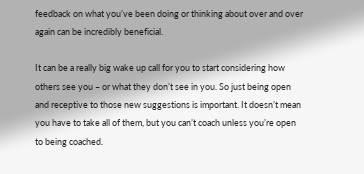feedback on what you’ve been doing or thinking about over and over again can be incredibly beneficial.

It can be a really big wake up call for you to start considering how others see you – or what they don’t see in you. So just being open and receptive to those new suggestions is important. It doesn’t mean you have to take all of them, but you can’t coach unless you’re open to being coached.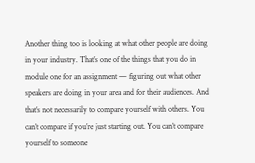Another thing too is looking at what other people are doing in your industry. That’s one of the things that you do in module one for an assignment — figuring out what other speakers are doing in your area and for their audiences. And that’s not necessarily to compare yourself with others. You can’t compare if you’re just starting out. You can’t compare yourself to someone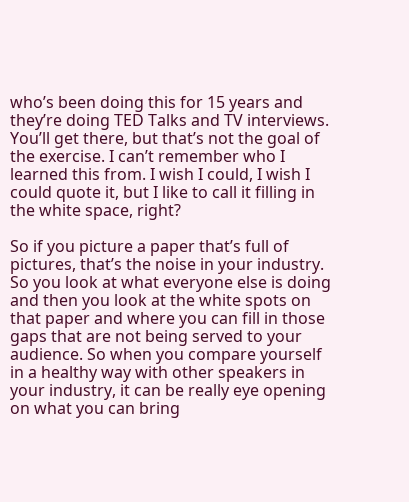who’s been doing this for 15 years and they’re doing TED Talks and TV interviews. You’ll get there, but that’s not the goal of the exercise. I can’t remember who I learned this from. I wish I could, I wish I could quote it, but I like to call it filling in the white space, right?

So if you picture a paper that’s full of pictures, that’s the noise in your industry. So you look at what everyone else is doing and then you look at the white spots on that paper and where you can fill in those gaps that are not being served to your audience. So when you compare yourself in a healthy way with other speakers in your industry, it can be really eye opening on what you can bring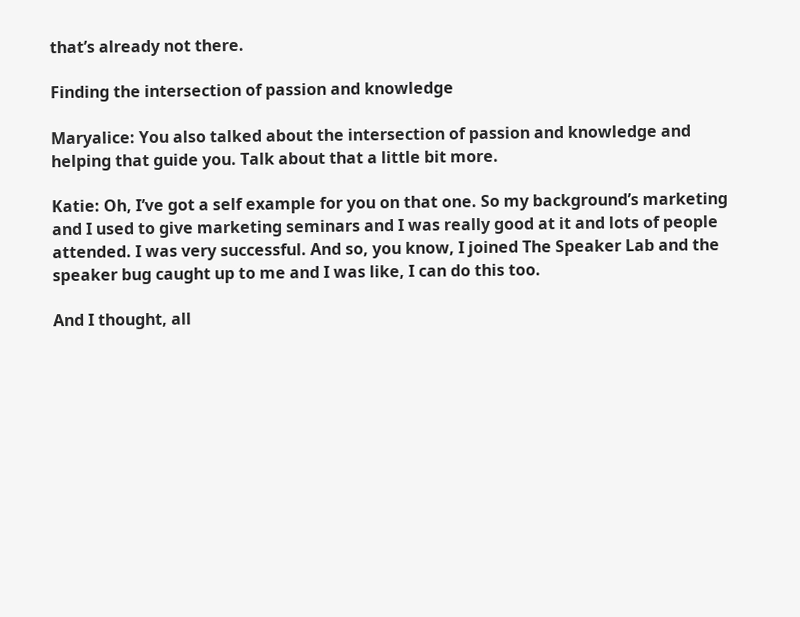that’s already not there.

Finding the intersection of passion and knowledge

Maryalice: You also talked about the intersection of passion and knowledge and helping that guide you. Talk about that a little bit more.

Katie: Oh, I’ve got a self example for you on that one. So my background’s marketing and I used to give marketing seminars and I was really good at it and lots of people attended. I was very successful. And so, you know, I joined The Speaker Lab and the speaker bug caught up to me and I was like, I can do this too.

And I thought, all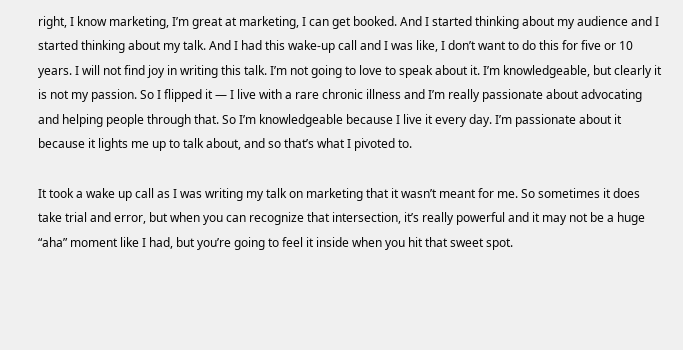right, I know marketing, I’m great at marketing, I can get booked. And I started thinking about my audience and I started thinking about my talk. And I had this wake-up call and I was like, I don’t want to do this for five or 10 years. I will not find joy in writing this talk. I’m not going to love to speak about it. I’m knowledgeable, but clearly it is not my passion. So I flipped it — I live with a rare chronic illness and I’m really passionate about advocating and helping people through that. So I’m knowledgeable because I live it every day. I’m passionate about it because it lights me up to talk about, and so that’s what I pivoted to.

It took a wake up call as I was writing my talk on marketing that it wasn’t meant for me. So sometimes it does take trial and error, but when you can recognize that intersection, it’s really powerful and it may not be a huge “aha” moment like I had, but you’re going to feel it inside when you hit that sweet spot.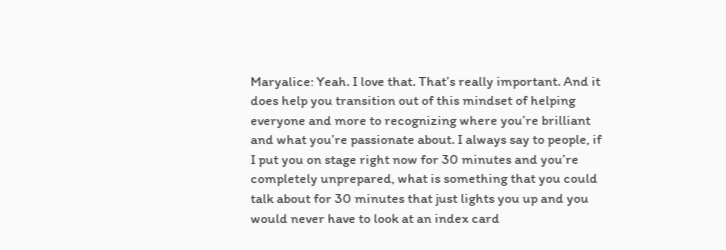Maryalice: Yeah. I love that. That’s really important. And it does help you transition out of this mindset of helping everyone and more to recognizing where you’re brilliant and what you’re passionate about. I always say to people, if I put you on stage right now for 30 minutes and you’re completely unprepared, what is something that you could talk about for 30 minutes that just lights you up and you would never have to look at an index card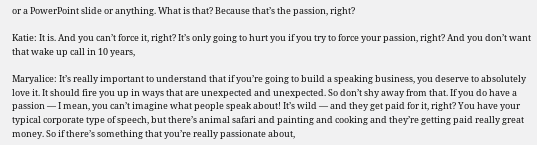or a PowerPoint slide or anything. What is that? Because that’s the passion, right?

Katie: It is. And you can’t force it, right? It’s only going to hurt you if you try to force your passion, right? And you don’t want that wake up call in 10 years,

Maryalice: It’s really important to understand that if you’re going to build a speaking business, you deserve to absolutely love it. It should fire you up in ways that are unexpected and unexpected. So don’t shy away from that. If you do have a passion — I mean, you can’t imagine what people speak about! It’s wild — and they get paid for it, right? You have your typical corporate type of speech, but there’s animal safari and painting and cooking and they’re getting paid really great money. So if there’s something that you’re really passionate about,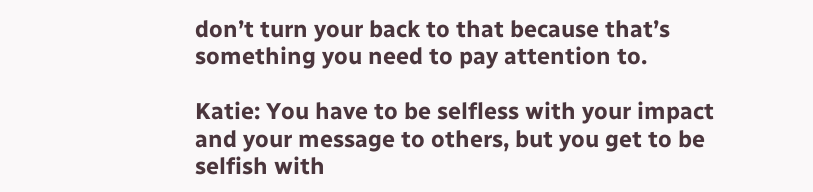don’t turn your back to that because that’s something you need to pay attention to.

Katie: You have to be selfless with your impact and your message to others, but you get to be selfish with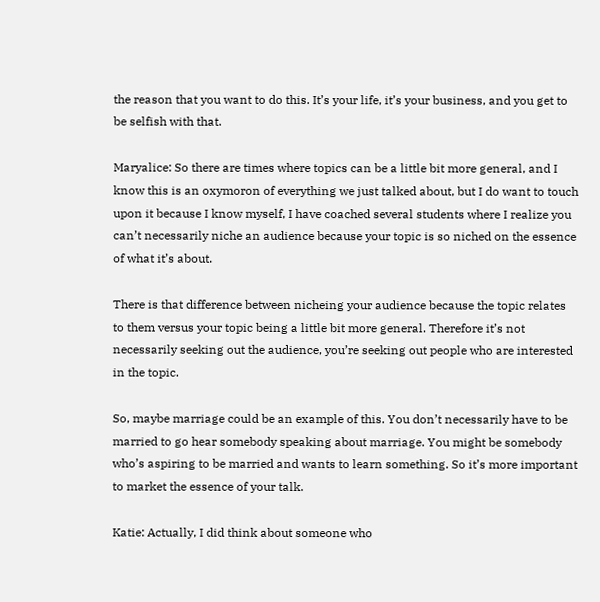the reason that you want to do this. It’s your life, it’s your business, and you get to be selfish with that.

Maryalice: So there are times where topics can be a little bit more general, and I know this is an oxymoron of everything we just talked about, but I do want to touch upon it because I know myself, I have coached several students where I realize you can’t necessarily niche an audience because your topic is so niched on the essence of what it’s about.

There is that difference between nicheing your audience because the topic relates to them versus your topic being a little bit more general. Therefore it’s not necessarily seeking out the audience, you’re seeking out people who are interested in the topic.

So, maybe marriage could be an example of this. You don’t necessarily have to be married to go hear somebody speaking about marriage. You might be somebody who’s aspiring to be married and wants to learn something. So it’s more important to market the essence of your talk.

Katie: Actually, I did think about someone who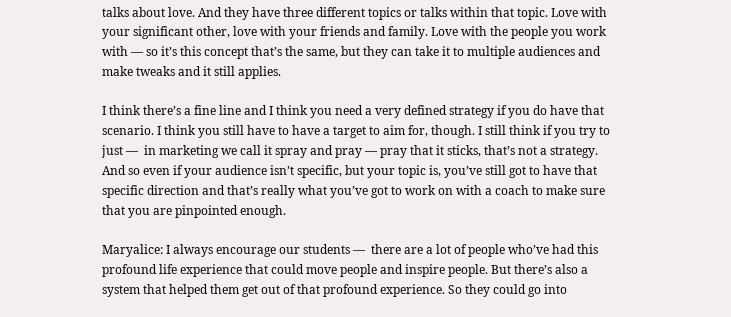talks about love. And they have three different topics or talks within that topic. Love with your significant other, love with your friends and family. Love with the people you work with — so it’s this concept that’s the same, but they can take it to multiple audiences and make tweaks and it still applies.

I think there’s a fine line and I think you need a very defined strategy if you do have that scenario. I think you still have to have a target to aim for, though. I still think if you try to just —  in marketing we call it spray and pray — pray that it sticks, that’s not a strategy. And so even if your audience isn’t specific, but your topic is, you’ve still got to have that specific direction and that’s really what you’ve got to work on with a coach to make sure that you are pinpointed enough.

Maryalice: I always encourage our students —  there are a lot of people who’ve had this profound life experience that could move people and inspire people. But there’s also a system that helped them get out of that profound experience. So they could go into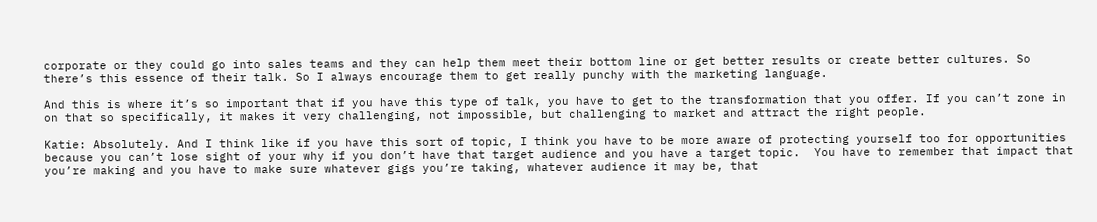corporate or they could go into sales teams and they can help them meet their bottom line or get better results or create better cultures. So there’s this essence of their talk. So I always encourage them to get really punchy with the marketing language.

And this is where it’s so important that if you have this type of talk, you have to get to the transformation that you offer. If you can’t zone in on that so specifically, it makes it very challenging, not impossible, but challenging to market and attract the right people.

Katie: Absolutely. And I think like if you have this sort of topic, I think you have to be more aware of protecting yourself too for opportunities because you can’t lose sight of your why if you don’t have that target audience and you have a target topic.  You have to remember that impact that you’re making and you have to make sure whatever gigs you’re taking, whatever audience it may be, that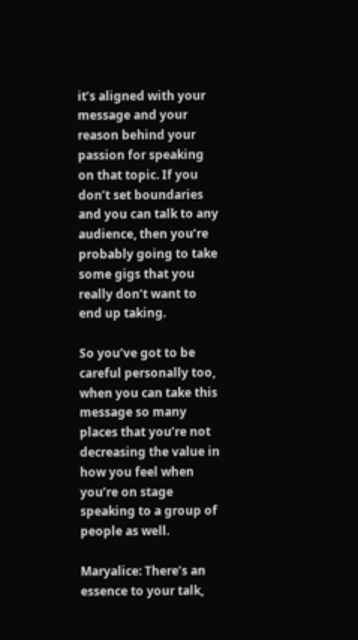it’s aligned with your message and your reason behind your passion for speaking on that topic. If you don’t set boundaries and you can talk to any audience, then you’re probably going to take some gigs that you really don’t want to end up taking.

So you’ve got to be careful personally too, when you can take this message so many places that you’re not decreasing the value in how you feel when you’re on stage speaking to a group of people as well.

Maryalice: There’s an essence to your talk,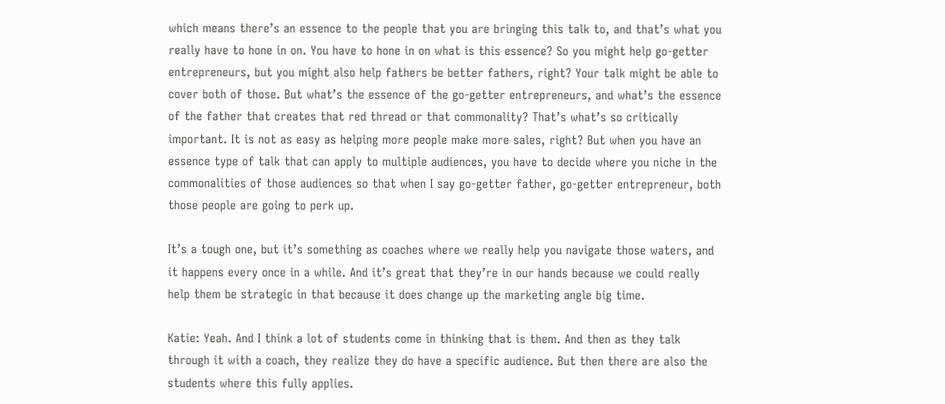which means there’s an essence to the people that you are bringing this talk to, and that’s what you really have to hone in on. You have to hone in on what is this essence? So you might help go-getter entrepreneurs, but you might also help fathers be better fathers, right? Your talk might be able to cover both of those. But what’s the essence of the go-getter entrepreneurs, and what’s the essence of the father that creates that red thread or that commonality? That’s what’s so critically important. It is not as easy as helping more people make more sales, right? But when you have an essence type of talk that can apply to multiple audiences, you have to decide where you niche in the commonalities of those audiences so that when I say go-getter father, go-getter entrepreneur, both those people are going to perk up.

It’s a tough one, but it’s something as coaches where we really help you navigate those waters, and it happens every once in a while. And it’s great that they’re in our hands because we could really help them be strategic in that because it does change up the marketing angle big time.

Katie: Yeah. And I think a lot of students come in thinking that is them. And then as they talk through it with a coach, they realize they do have a specific audience. But then there are also the students where this fully applies.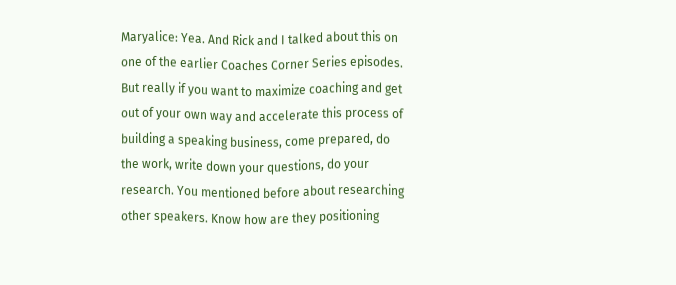Maryalice: Yea. And Rick and I talked about this on one of the earlier Coaches Corner Series episodes. But really if you want to maximize coaching and get out of your own way and accelerate this process of building a speaking business, come prepared, do the work, write down your questions, do your research. You mentioned before about researching other speakers. Know how are they positioning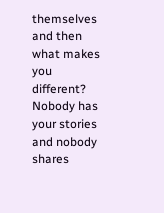themselves and then what makes you different? Nobody has your stories and nobody shares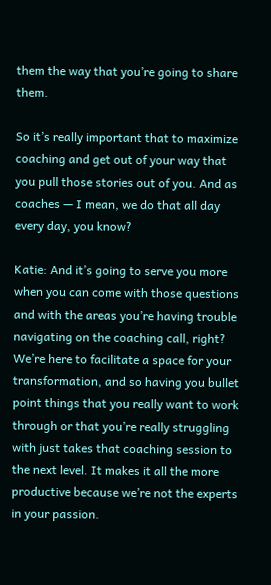them the way that you’re going to share them.

So it’s really important that to maximize coaching and get out of your way that you pull those stories out of you. And as coaches — I mean, we do that all day every day, you know?

Katie: And it’s going to serve you more when you can come with those questions and with the areas you’re having trouble navigating on the coaching call, right? We’re here to facilitate a space for your transformation, and so having you bullet point things that you really want to work through or that you’re really struggling with just takes that coaching session to the next level. It makes it all the more productive because we’re not the experts in your passion.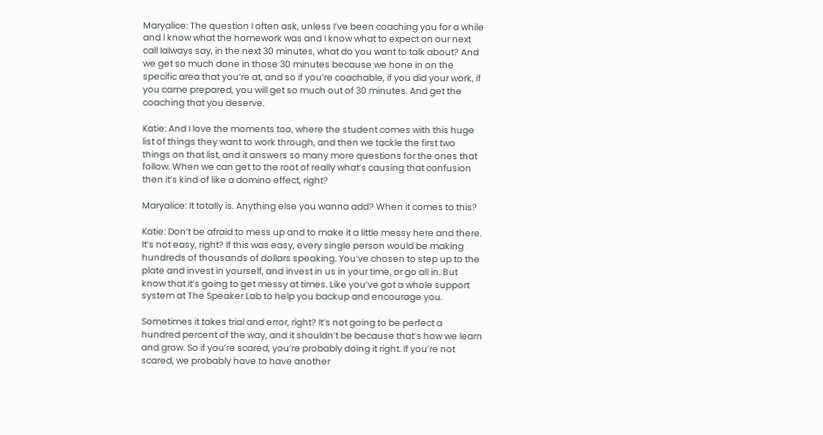Maryalice: The question I often ask, unless I’ve been coaching you for a while and I know what the homework was and I know what to expect on our next call Ialways say, in the next 30 minutes, what do you want to talk about? And we get so much done in those 30 minutes because we hone in on the specific area that you’re at, and so if you’re coachable, if you did your work, if you came prepared, you will get so much out of 30 minutes. And get the coaching that you deserve.

Katie: And I love the moments too, where the student comes with this huge list of things they want to work through, and then we tackle the first two things on that list, and it answers so many more questions for the ones that follow. When we can get to the root of really what’s causing that confusion then it’s kind of like a domino effect, right?

Maryalice: It totally is. Anything else you wanna add? When it comes to this?

Katie: Don’t be afraid to mess up and to make it a little messy here and there. It’s not easy, right? If this was easy, every single person would be making hundreds of thousands of dollars speaking. You’ve chosen to step up to the plate and invest in yourself, and invest in us in your time, or go all in. But know that it’s going to get messy at times. Like you’ve got a whole support system at The Speaker Lab to help you backup and encourage you.

Sometimes it takes trial and error, right? It’s not going to be perfect a hundred percent of the way, and it shouldn’t be because that’s how we learn and grow. So if you’re scared, you’re probably doing it right. If you’re not scared, we probably have to have another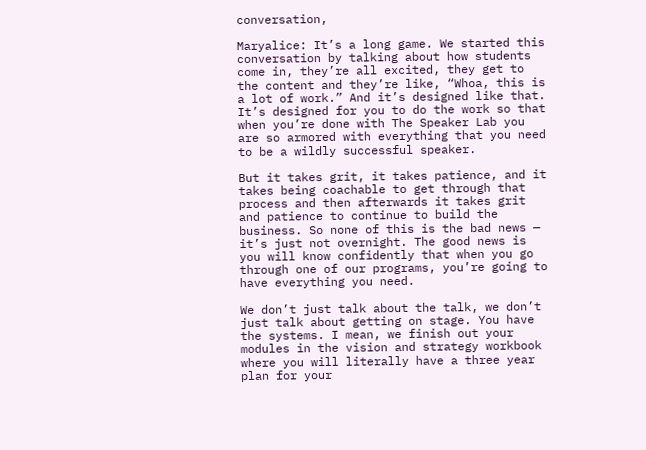conversation,

Maryalice: It’s a long game. We started this conversation by talking about how students come in, they’re all excited, they get to the content and they’re like, “Whoa, this is a lot of work.” And it’s designed like that. It’s designed for you to do the work so that when you’re done with The Speaker Lab you are so armored with everything that you need to be a wildly successful speaker.

But it takes grit, it takes patience, and it takes being coachable to get through that process and then afterwards it takes grit and patience to continue to build the business. So none of this is the bad news — it’s just not overnight. The good news is you will know confidently that when you go through one of our programs, you’re going to have everything you need.

We don’t just talk about the talk, we don’t just talk about getting on stage. You have the systems. I mean, we finish out your modules in the vision and strategy workbook where you will literally have a three year plan for your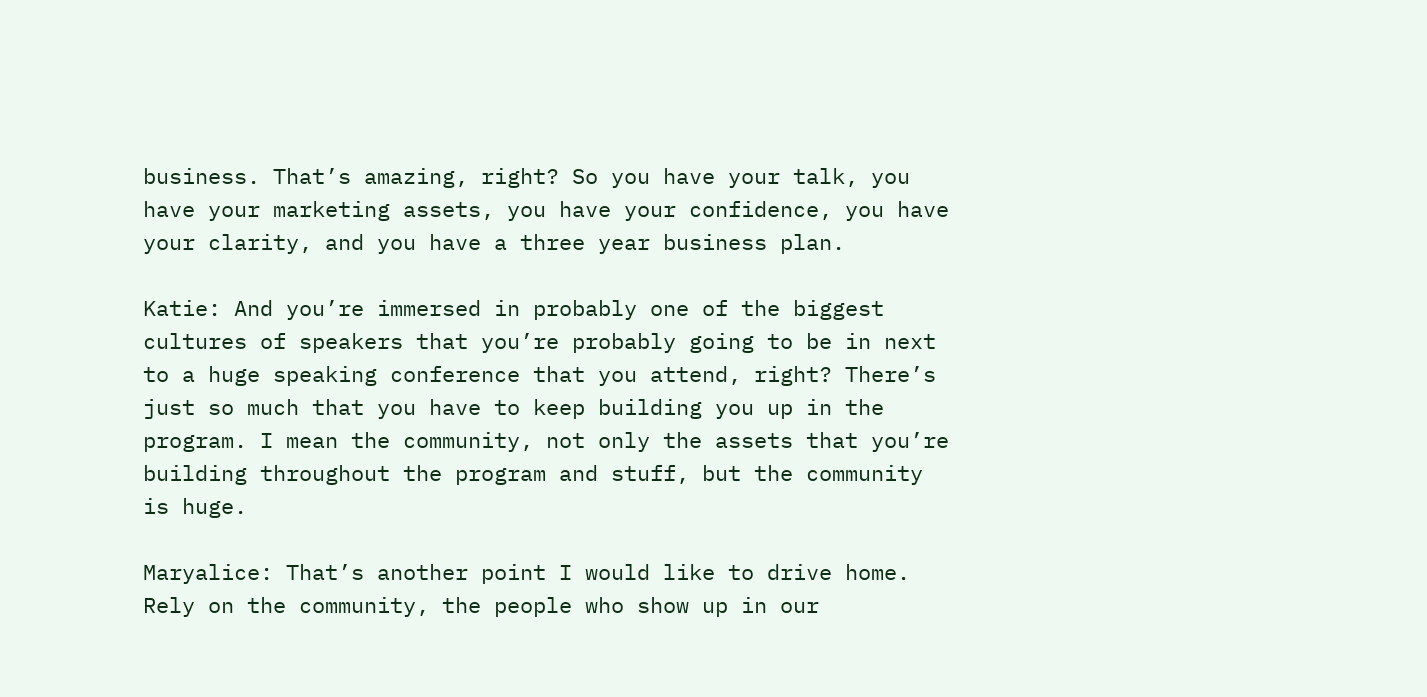business. That’s amazing, right? So you have your talk, you have your marketing assets, you have your confidence, you have your clarity, and you have a three year business plan.

Katie: And you’re immersed in probably one of the biggest cultures of speakers that you’re probably going to be in next to a huge speaking conference that you attend, right? There’s just so much that you have to keep building you up in the program. I mean the community, not only the assets that you’re building throughout the program and stuff, but the community is huge.

Maryalice: That’s another point I would like to drive home. Rely on the community, the people who show up in our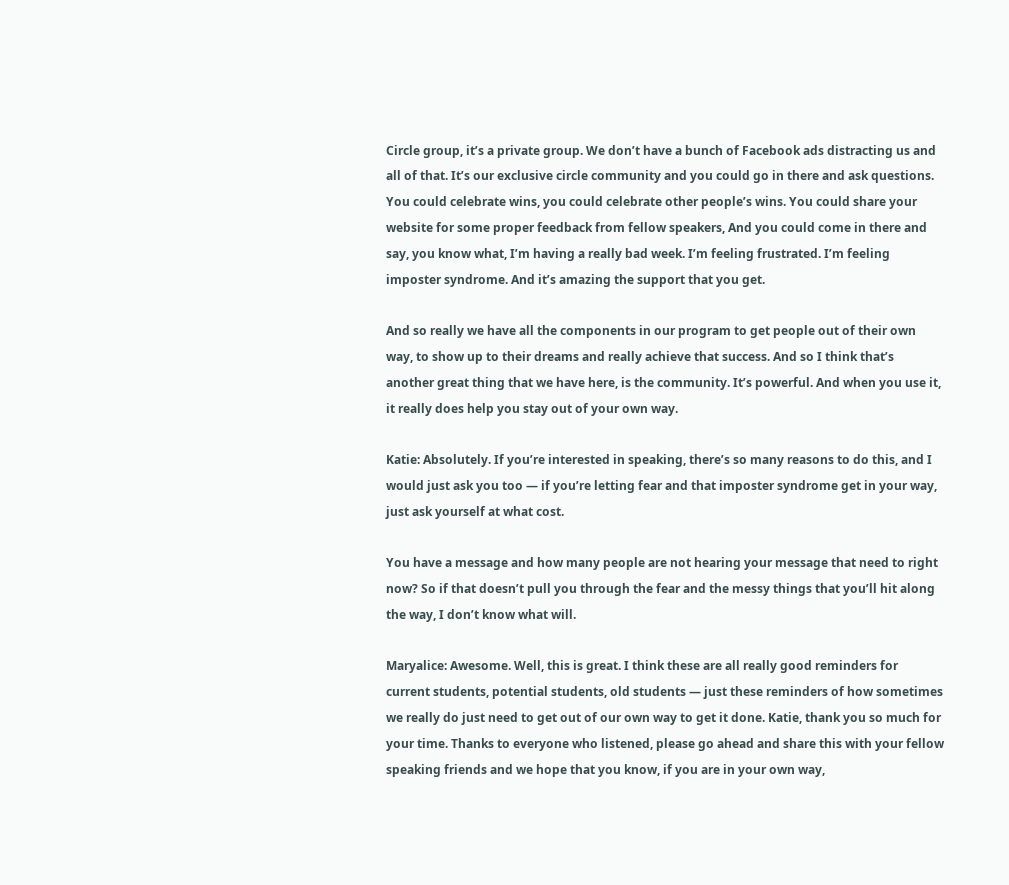Circle group, it’s a private group. We don’t have a bunch of Facebook ads distracting us and all of that. It’s our exclusive circle community and you could go in there and ask questions. You could celebrate wins, you could celebrate other people’s wins. You could share your website for some proper feedback from fellow speakers, And you could come in there and say, you know what, I’m having a really bad week. I’m feeling frustrated. I’m feeling imposter syndrome. And it’s amazing the support that you get.

And so really we have all the components in our program to get people out of their own way, to show up to their dreams and really achieve that success. And so I think that’s another great thing that we have here, is the community. It’s powerful. And when you use it, it really does help you stay out of your own way.

Katie: Absolutely. If you’re interested in speaking, there’s so many reasons to do this, and I would just ask you too — if you’re letting fear and that imposter syndrome get in your way, just ask yourself at what cost.

You have a message and how many people are not hearing your message that need to right now? So if that doesn’t pull you through the fear and the messy things that you’ll hit along the way, I don’t know what will.

Maryalice: Awesome. Well, this is great. I think these are all really good reminders for current students, potential students, old students — just these reminders of how sometimes we really do just need to get out of our own way to get it done. Katie, thank you so much for your time. Thanks to everyone who listened, please go ahead and share this with your fellow speaking friends and we hope that you know, if you are in your own way,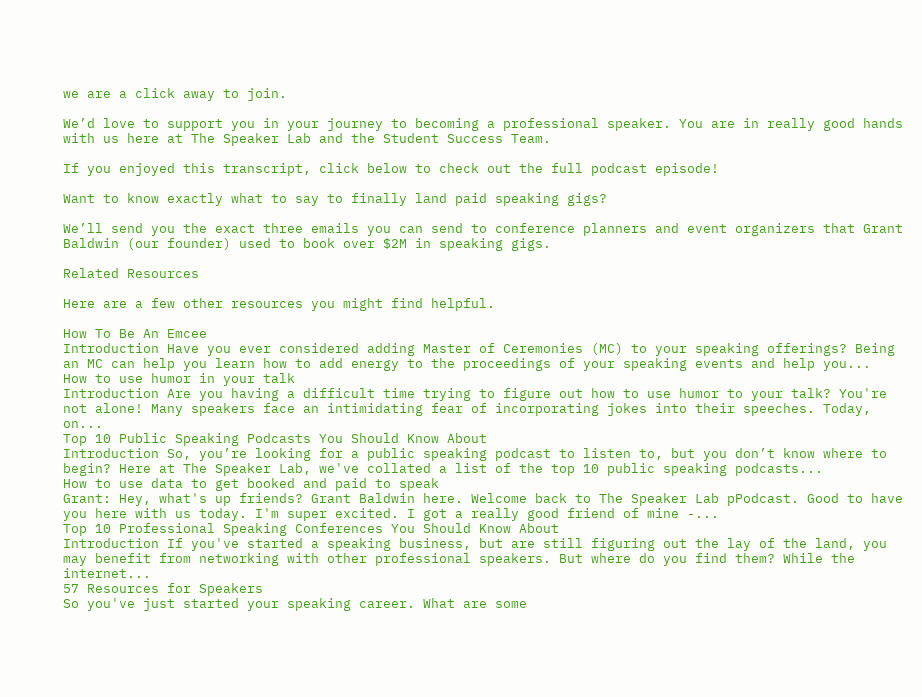we are a click away to join.

We’d love to support you in your journey to becoming a professional speaker. You are in really good hands with us here at The Speaker Lab and the Student Success Team.

If you enjoyed this transcript, click below to check out the full podcast episode!

Want to know exactly what to say to finally land paid speaking gigs?

We’ll send you the exact three emails you can send to conference planners and event organizers that Grant Baldwin (our founder) used to book over $2M in speaking gigs.

Related Resources

Here are a few other resources you might find helpful.

How To Be An Emcee
Introduction Have you ever considered adding Master of Ceremonies (MC) to your speaking offerings? Being an MC can help you learn how to add energy to the proceedings of your speaking events and help you...
How to use humor in your talk
Introduction Are you having a difficult time trying to figure out how to use humor to your talk? You're not alone! Many speakers face an intimidating fear of incorporating jokes into their speeches. Today, on...
Top 10 Public Speaking Podcasts You Should Know About
Introduction So, you’re looking for a public speaking podcast to listen to, but you don’t know where to begin? Here at The Speaker Lab, we've collated a list of the top 10 public speaking podcasts...
How to use data to get booked and paid to speak
Grant: Hey, what's up friends? Grant Baldwin here. Welcome back to The Speaker Lab pPodcast. Good to have you here with us today. I'm super excited. I got a really good friend of mine -...
Top 10 Professional Speaking Conferences You Should Know About
Introduction If you've started a speaking business, but are still figuring out the lay of the land, you may benefit from networking with other professional speakers. But where do you find them? While the internet...
57 Resources for Speakers
So you've just started your speaking career. What are some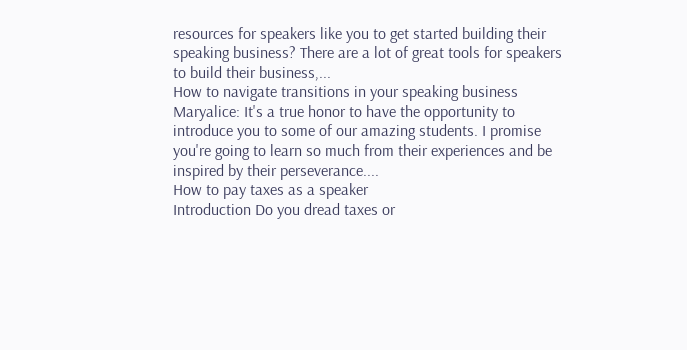resources for speakers like you to get started building their speaking business? There are a lot of great tools for speakers to build their business,...
How to navigate transitions in your speaking business
Maryalice: It's a true honor to have the opportunity to introduce you to some of our amazing students. I promise you're going to learn so much from their experiences and be inspired by their perseverance....
How to pay taxes as a speaker
Introduction Do you dread taxes or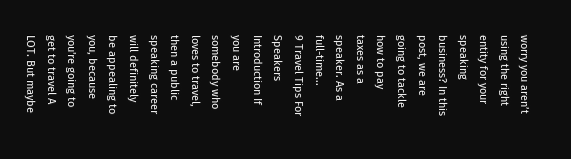worry you aren’t using the right entity for your speaking business? In this post, we are going to tackle how to pay taxes as a speaker. As a full-time...
9 Travel Tips For Speakers
Introduction If you are somebody who loves to travel, then a public speaking career will definitely be appealing to you, because you're going to get to travel A LOT. But maybe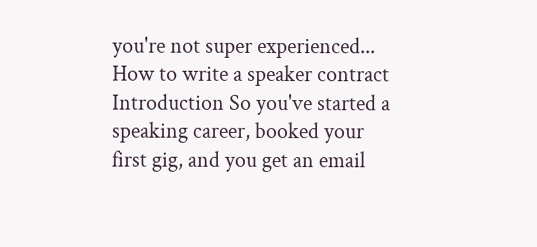you're not super experienced...
How to write a speaker contract
Introduction So you've started a speaking career, booked your first gig, and you get an email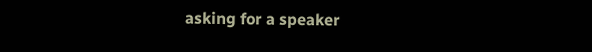asking for a speaker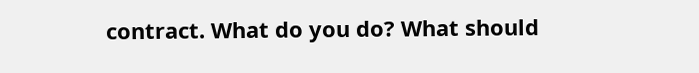contract. What do you do? What should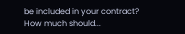be included in your contract? How much should...